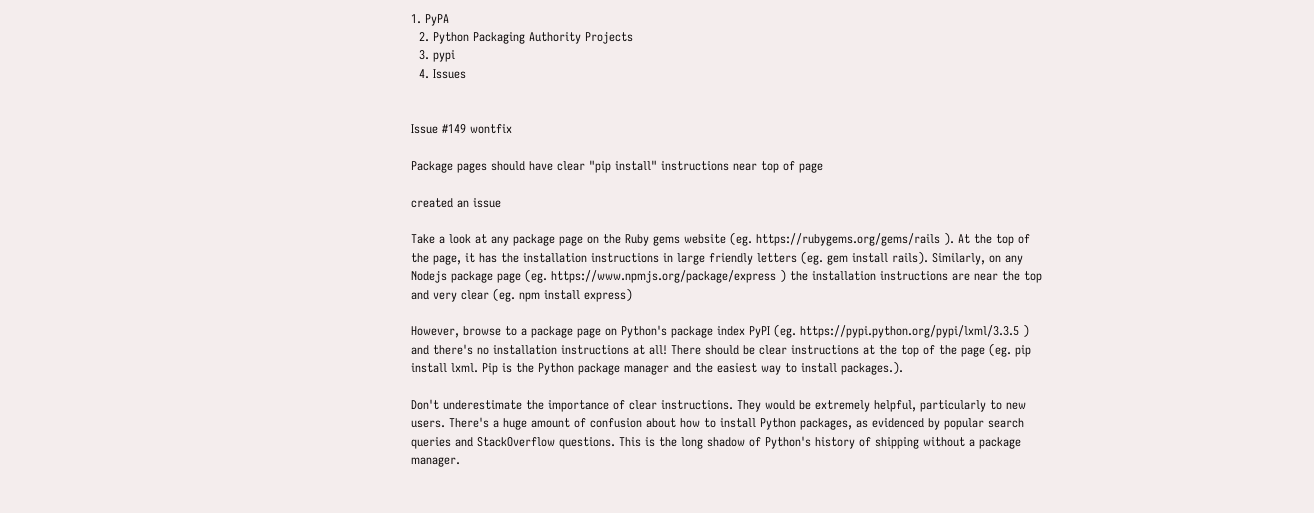1. PyPA
  2. Python Packaging Authority Projects
  3. pypi
  4. Issues


Issue #149 wontfix

Package pages should have clear "pip install" instructions near top of page

created an issue

Take a look at any package page on the Ruby gems website (eg. https://rubygems.org/gems/rails ). At the top of the page, it has the installation instructions in large friendly letters (eg. gem install rails). Similarly, on any Nodejs package page (eg. https://www.npmjs.org/package/express ) the installation instructions are near the top and very clear (eg. npm install express)

However, browse to a package page on Python's package index PyPI (eg. https://pypi.python.org/pypi/lxml/3.3.5 ) and there's no installation instructions at all! There should be clear instructions at the top of the page (eg. pip install lxml. Pip is the Python package manager and the easiest way to install packages.).

Don't underestimate the importance of clear instructions. They would be extremely helpful, particularly to new users. There's a huge amount of confusion about how to install Python packages, as evidenced by popular search queries and StackOverflow questions. This is the long shadow of Python's history of shipping without a package manager.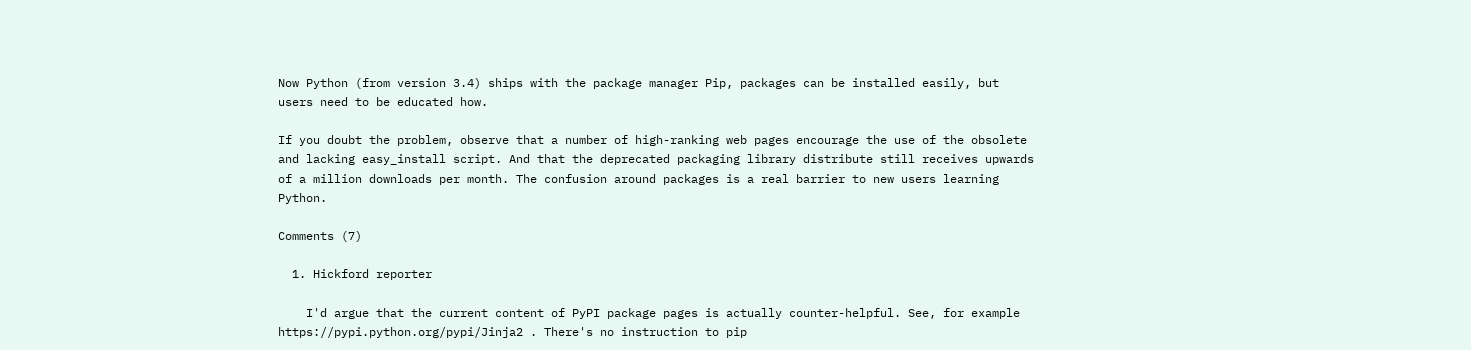Now Python (from version 3.4) ships with the package manager Pip, packages can be installed easily, but users need to be educated how.

If you doubt the problem, observe that a number of high-ranking web pages encourage the use of the obsolete and lacking easy_install script. And that the deprecated packaging library distribute still receives upwards of a million downloads per month. The confusion around packages is a real barrier to new users learning Python.

Comments (7)

  1. Hickford reporter

    I'd argue that the current content of PyPI package pages is actually counter-helpful. See, for example https://pypi.python.org/pypi/Jinja2 . There's no instruction to pip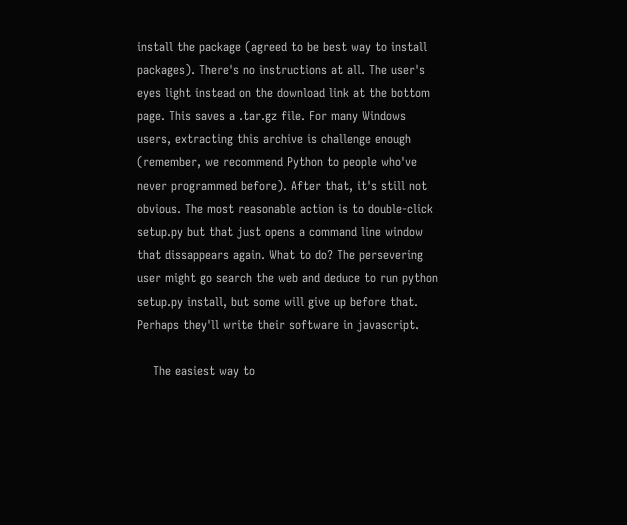install the package (agreed to be best way to install packages). There's no instructions at all. The user's eyes light instead on the download link at the bottom page. This saves a .tar.gz file. For many Windows users, extracting this archive is challenge enough (remember, we recommend Python to people who've never programmed before). After that, it's still not obvious. The most reasonable action is to double-click setup.py but that just opens a command line window that dissappears again. What to do? The persevering user might go search the web and deduce to run python setup.py install, but some will give up before that. Perhaps they'll write their software in javascript.

    The easiest way to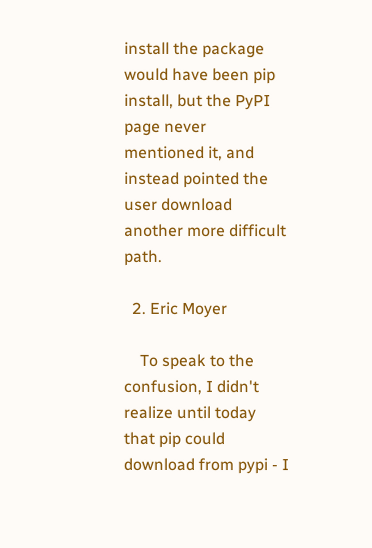install the package would have been pip install, but the PyPI page never mentioned it, and instead pointed the user download another more difficult path.

  2. Eric Moyer

    To speak to the confusion, I didn't realize until today that pip could download from pypi - I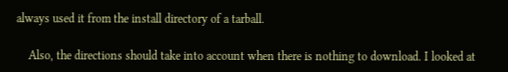always used it from the install directory of a tarball.

    Also, the directions should take into account when there is nothing to download. I looked at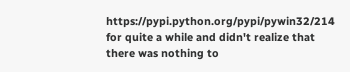https://pypi.python.org/pypi/pywin32/214 for quite a while and didn't realize that there was nothing to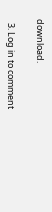download.

  3. Log in to comment